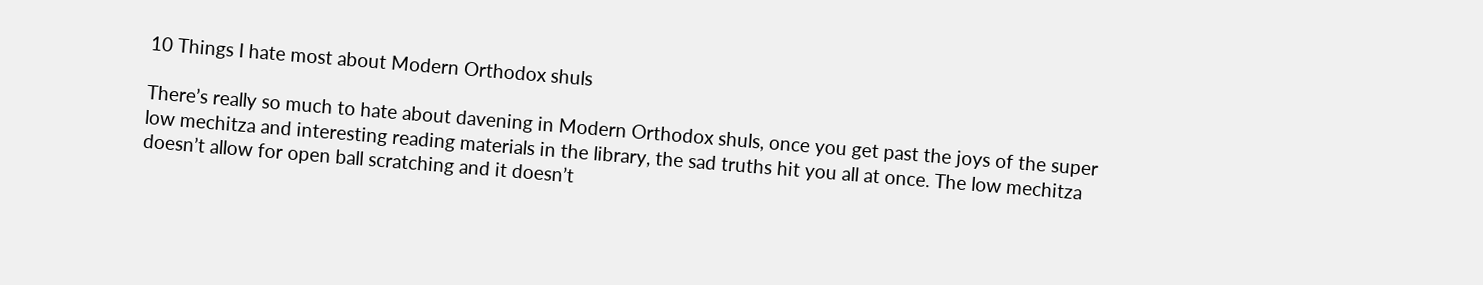10 Things I hate most about Modern Orthodox shuls

There’s really so much to hate about davening in Modern Orthodox shuls, once you get past the joys of the super low mechitza and interesting reading materials in the library, the sad truths hit you all at once. The low mechitza doesn’t allow for open ball scratching and it doesn’t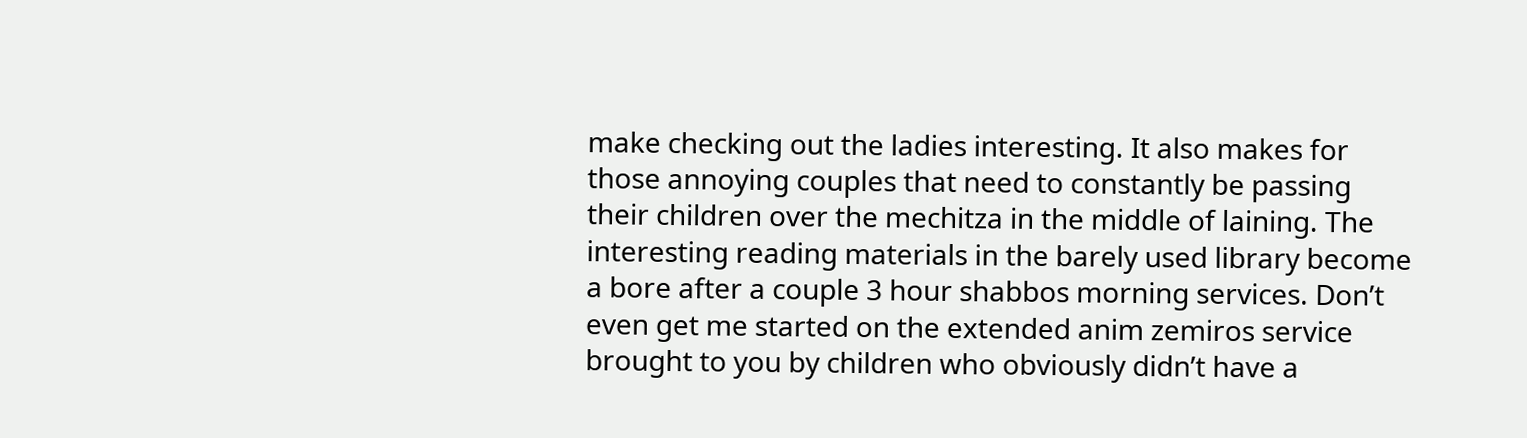make checking out the ladies interesting. It also makes for those annoying couples that need to constantly be passing their children over the mechitza in the middle of laining. The interesting reading materials in the barely used library become a bore after a couple 3 hour shabbos morning services. Don’t even get me started on the extended anim zemiros service brought to you by children who obviously didn’t have a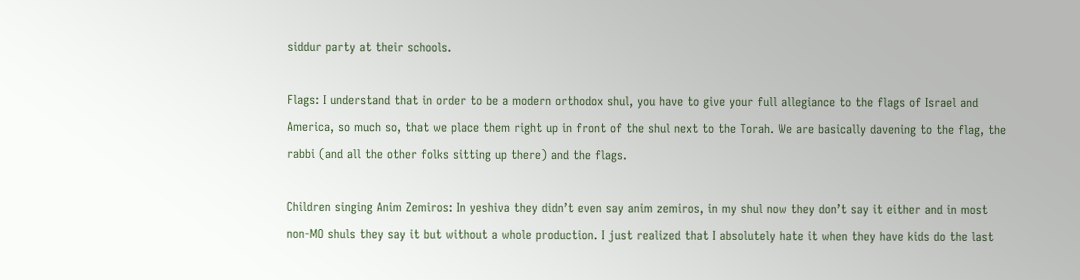siddur party at their schools.

Flags: I understand that in order to be a modern orthodox shul, you have to give your full allegiance to the flags of Israel and America, so much so, that we place them right up in front of the shul next to the Torah. We are basically davening to the flag, the rabbi (and all the other folks sitting up there) and the flags.

Children singing Anim Zemiros: In yeshiva they didn’t even say anim zemiros, in my shul now they don’t say it either and in most non-MO shuls they say it but without a whole production. I just realized that I absolutely hate it when they have kids do the last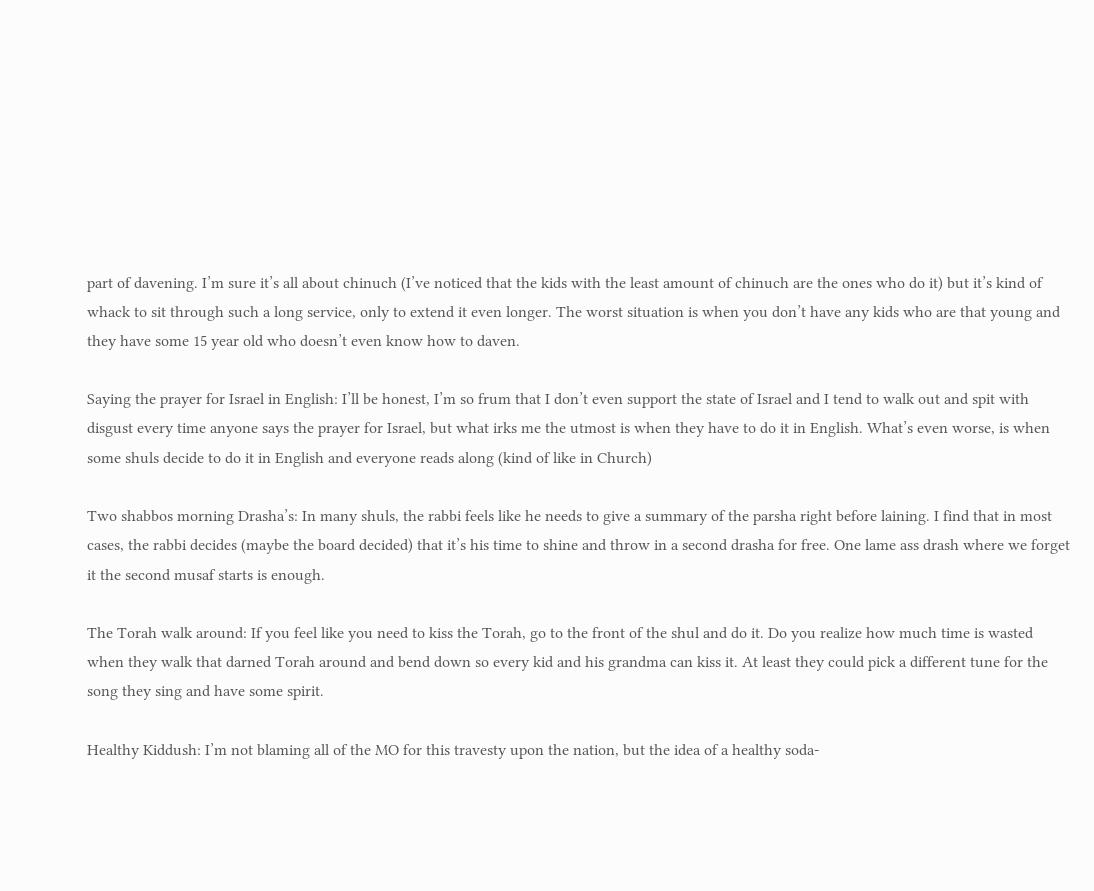part of davening. I’m sure it’s all about chinuch (I’ve noticed that the kids with the least amount of chinuch are the ones who do it) but it’s kind of whack to sit through such a long service, only to extend it even longer. The worst situation is when you don’t have any kids who are that young and they have some 15 year old who doesn’t even know how to daven.

Saying the prayer for Israel in English: I’ll be honest, I’m so frum that I don’t even support the state of Israel and I tend to walk out and spit with disgust every time anyone says the prayer for Israel, but what irks me the utmost is when they have to do it in English. What’s even worse, is when some shuls decide to do it in English and everyone reads along (kind of like in Church)

Two shabbos morning Drasha’s: In many shuls, the rabbi feels like he needs to give a summary of the parsha right before laining. I find that in most cases, the rabbi decides (maybe the board decided) that it’s his time to shine and throw in a second drasha for free. One lame ass drash where we forget it the second musaf starts is enough.

The Torah walk around: If you feel like you need to kiss the Torah, go to the front of the shul and do it. Do you realize how much time is wasted when they walk that darned Torah around and bend down so every kid and his grandma can kiss it. At least they could pick a different tune for the song they sing and have some spirit.

Healthy Kiddush: I’m not blaming all of the MO for this travesty upon the nation, but the idea of a healthy soda-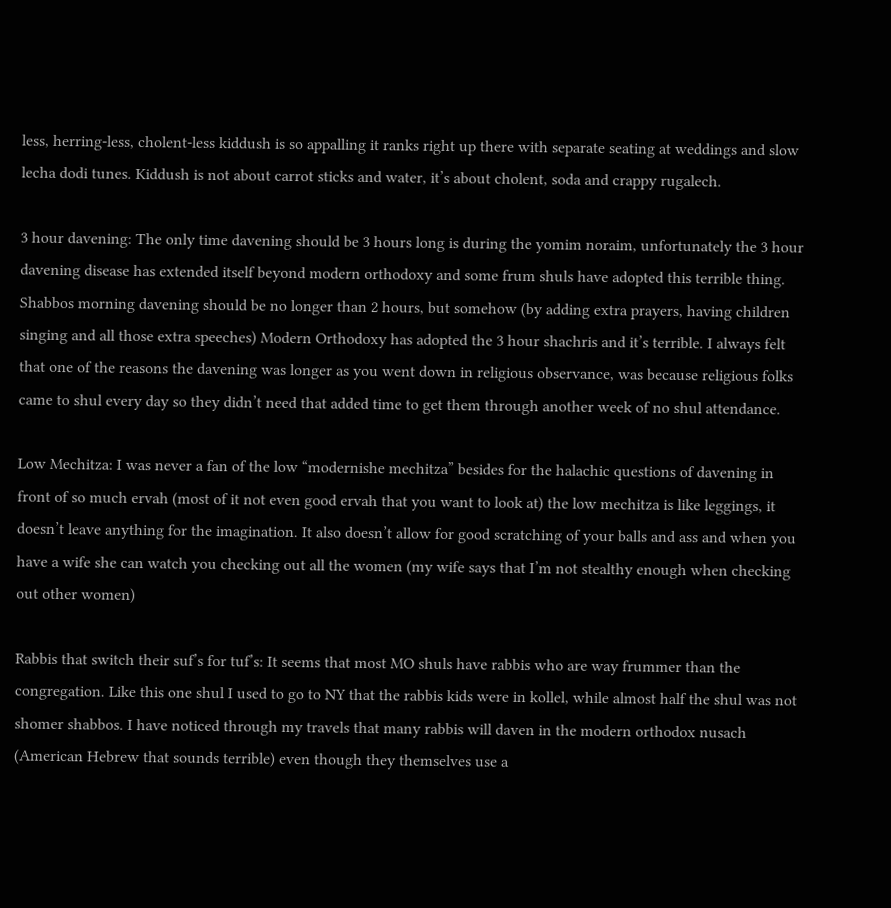less, herring-less, cholent-less kiddush is so appalling it ranks right up there with separate seating at weddings and slow lecha dodi tunes. Kiddush is not about carrot sticks and water, it’s about cholent, soda and crappy rugalech.

3 hour davening: The only time davening should be 3 hours long is during the yomim noraim, unfortunately the 3 hour davening disease has extended itself beyond modern orthodoxy and some frum shuls have adopted this terrible thing. Shabbos morning davening should be no longer than 2 hours, but somehow (by adding extra prayers, having children singing and all those extra speeches) Modern Orthodoxy has adopted the 3 hour shachris and it’s terrible. I always felt that one of the reasons the davening was longer as you went down in religious observance, was because religious folks came to shul every day so they didn’t need that added time to get them through another week of no shul attendance.

Low Mechitza: I was never a fan of the low “modernishe mechitza” besides for the halachic questions of davening in front of so much ervah (most of it not even good ervah that you want to look at) the low mechitza is like leggings, it doesn’t leave anything for the imagination. It also doesn’t allow for good scratching of your balls and ass and when you have a wife she can watch you checking out all the women (my wife says that I’m not stealthy enough when checking out other women)

Rabbis that switch their suf’s for tuf’s: It seems that most MO shuls have rabbis who are way frummer than the congregation. Like this one shul I used to go to NY that the rabbis kids were in kollel, while almost half the shul was not shomer shabbos. I have noticed through my travels that many rabbis will daven in the modern orthodox nusach (American Hebrew that sounds terrible) even though they themselves use a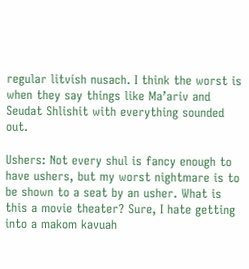regular litvish nusach. I think the worst is when they say things like Ma’ariv and Seudat Shlishit with everything sounded out.

Ushers: Not every shul is fancy enough to have ushers, but my worst nightmare is to be shown to a seat by an usher. What is this a movie theater? Sure, I hate getting into a makom kavuah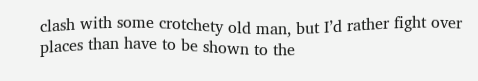clash with some crotchety old man, but I’d rather fight over places than have to be shown to the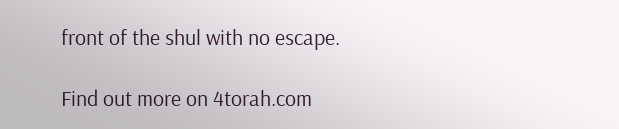front of the shul with no escape.

Find out more on 4torah.com